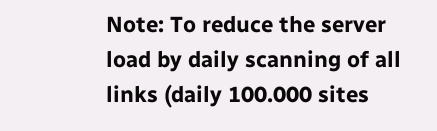Note: To reduce the server load by daily scanning of all links (daily 100.000 sites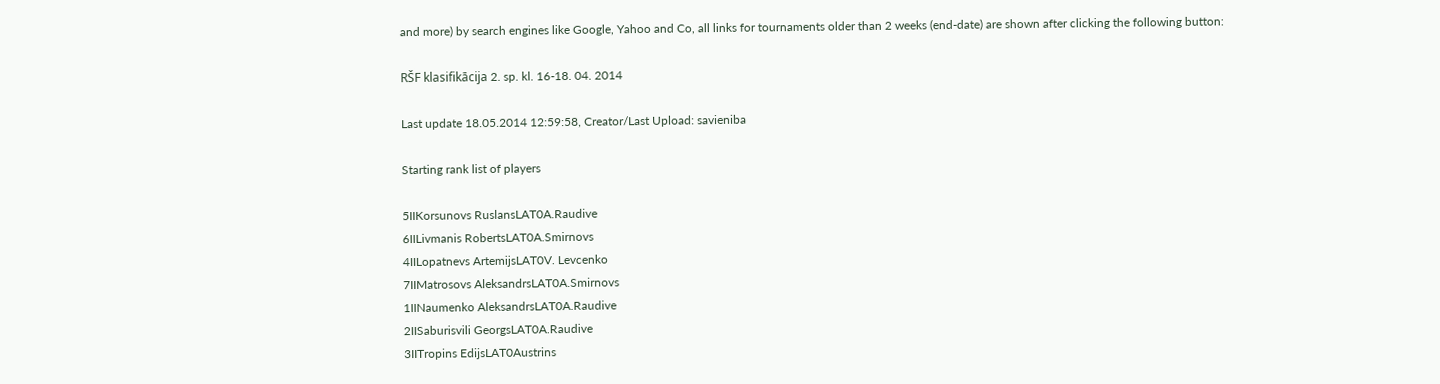and more) by search engines like Google, Yahoo and Co, all links for tournaments older than 2 weeks (end-date) are shown after clicking the following button:

RŠF klasifikācija 2. sp. kl. 16-18. 04. 2014

Last update 18.05.2014 12:59:58, Creator/Last Upload: savieniba

Starting rank list of players

5IIKorsunovs RuslansLAT0A.Raudive
6IILivmanis RobertsLAT0A.Smirnovs
4IILopatnevs ArtemijsLAT0V. Levcenko
7IIMatrosovs AleksandrsLAT0A.Smirnovs
1IINaumenko AleksandrsLAT0A.Raudive
2IISaburisvili GeorgsLAT0A.Raudive
3IITropins EdijsLAT0Austrins